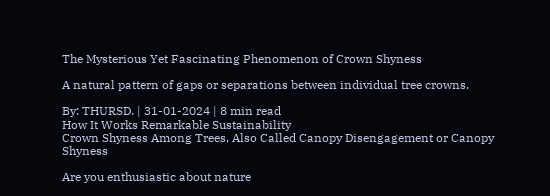The Mysterious Yet Fascinating Phenomenon of Crown Shyness

A natural pattern of gaps or separations between individual tree crowns.

By: THURSD. | 31-01-2024 | 8 min read
How It Works Remarkable Sustainability
Crown Shyness Among Trees, Also Called Canopy Disengagement or Canopy Shyness

Are you enthusiastic about nature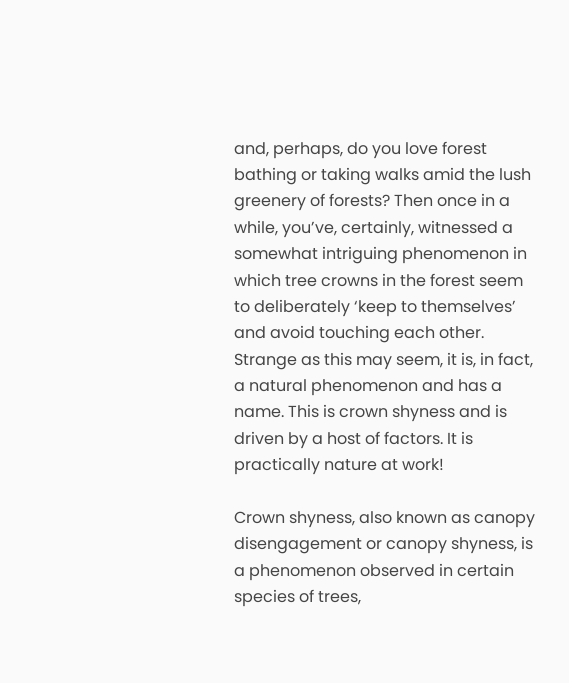and, perhaps, do you love forest bathing or taking walks amid the lush greenery of forests? Then once in a while, you’ve, certainly, witnessed a somewhat intriguing phenomenon in which tree crowns in the forest seem to deliberately ‘keep to themselves’ and avoid touching each other. Strange as this may seem, it is, in fact, a natural phenomenon and has a name. This is crown shyness and is driven by a host of factors. It is practically nature at work!

Crown shyness, also known as canopy disengagement or canopy shyness, is a phenomenon observed in certain species of trees,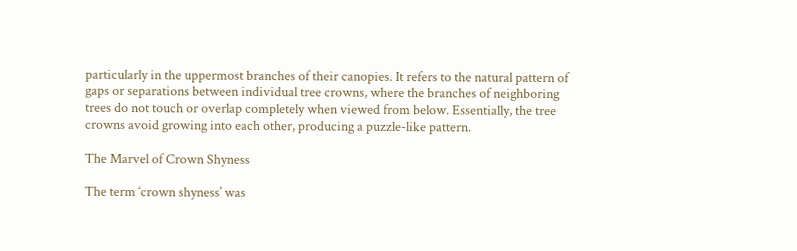particularly in the uppermost branches of their canopies. It refers to the natural pattern of gaps or separations between individual tree crowns, where the branches of neighboring trees do not touch or overlap completely when viewed from below. Essentially, the tree crowns avoid growing into each other, producing a puzzle-like pattern.

The Marvel of Crown Shyness

The term ‘crown shyness’ was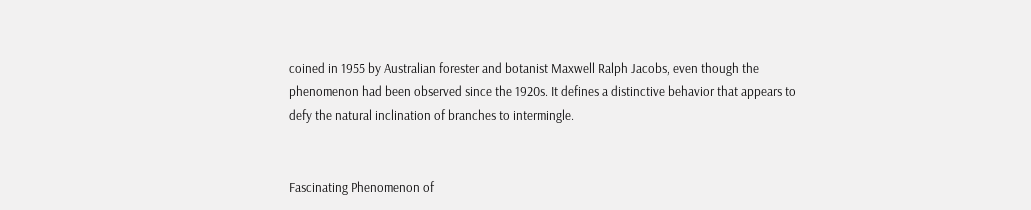coined in 1955 by Australian forester and botanist Maxwell Ralph Jacobs, even though the phenomenon had been observed since the 1920s. It defines a distinctive behavior that appears to defy the natural inclination of branches to intermingle.


Fascinating Phenomenon of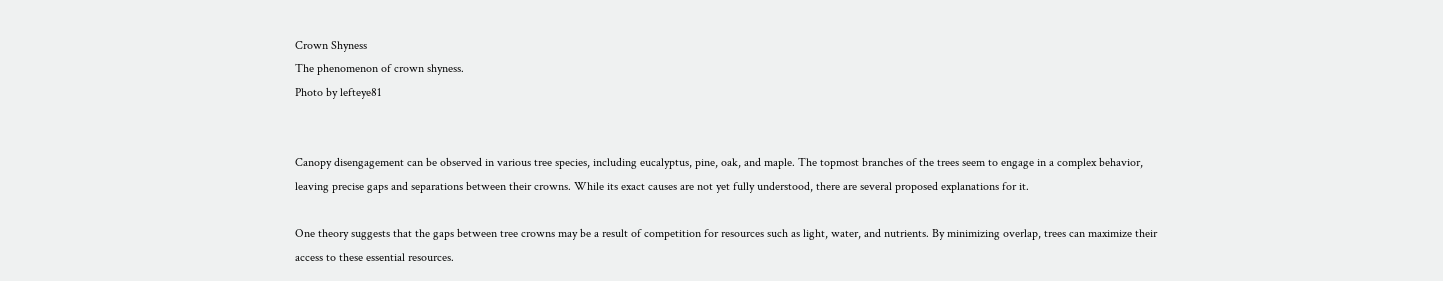Crown Shyness
The phenomenon of crown shyness.
Photo by lefteye81


Canopy disengagement can be observed in various tree species, including eucalyptus, pine, oak, and maple. The topmost branches of the trees seem to engage in a complex behavior, leaving precise gaps and separations between their crowns. While its exact causes are not yet fully understood, there are several proposed explanations for it.

One theory suggests that the gaps between tree crowns may be a result of competition for resources such as light, water, and nutrients. By minimizing overlap, trees can maximize their access to these essential resources.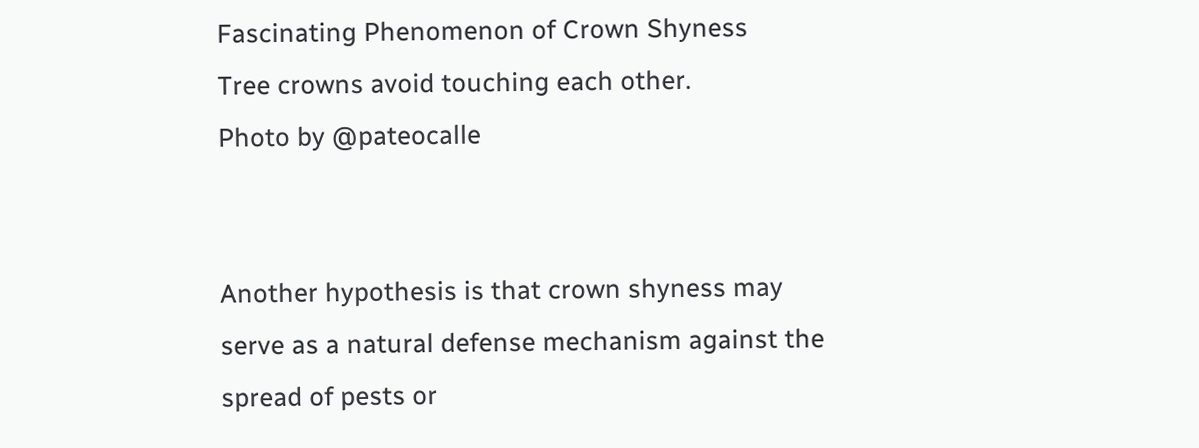Fascinating Phenomenon of Crown Shyness
Tree crowns avoid touching each other.
Photo by @pateocalle


Another hypothesis is that crown shyness may serve as a natural defense mechanism against the spread of pests or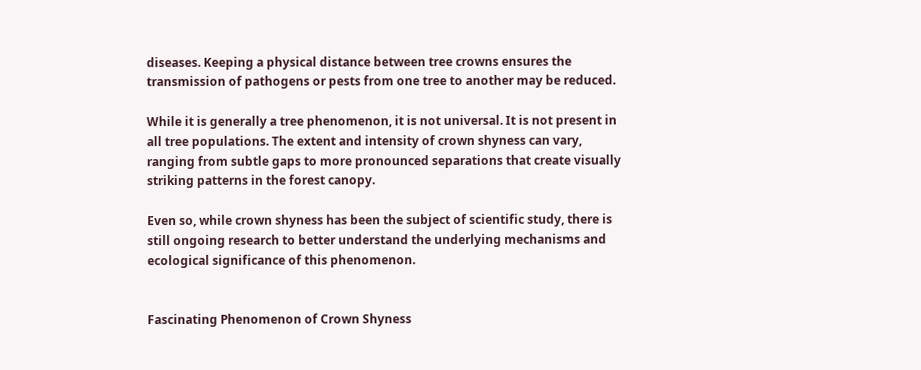diseases. Keeping a physical distance between tree crowns ensures the transmission of pathogens or pests from one tree to another may be reduced.

While it is generally a tree phenomenon, it is not universal. It is not present in all tree populations. The extent and intensity of crown shyness can vary, ranging from subtle gaps to more pronounced separations that create visually striking patterns in the forest canopy.

Even so, while crown shyness has been the subject of scientific study, there is still ongoing research to better understand the underlying mechanisms and ecological significance of this phenomenon.


Fascinating Phenomenon of Crown Shyness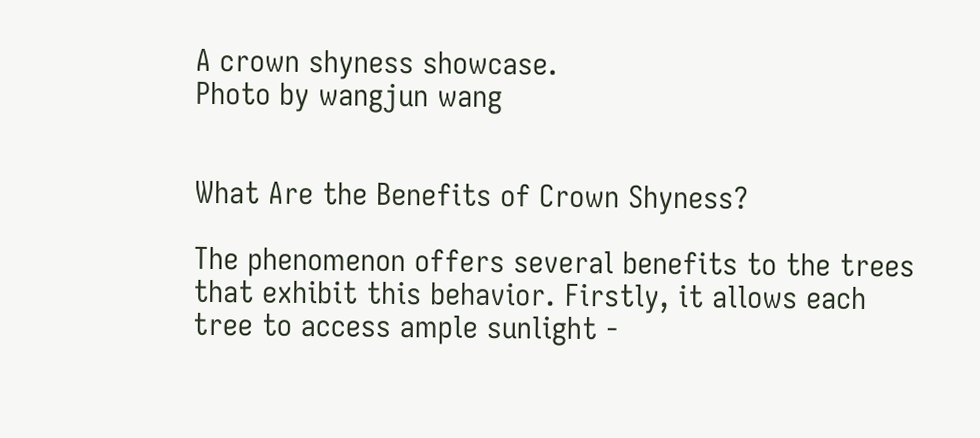A crown shyness showcase.
Photo by wangjun wang


What Are the Benefits of Crown Shyness?

The phenomenon offers several benefits to the trees that exhibit this behavior. Firstly, it allows each tree to access ample sunlight -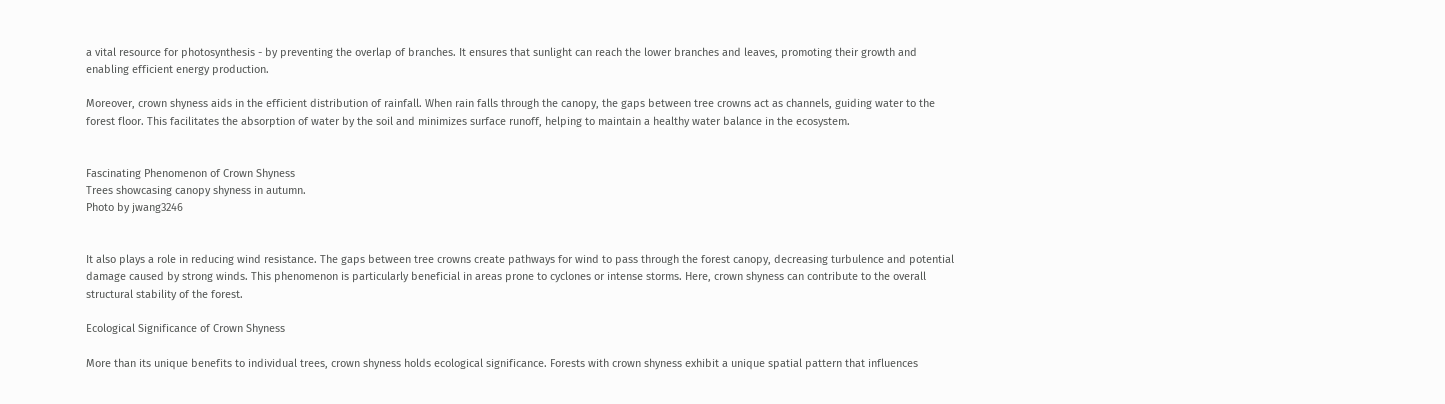a vital resource for photosynthesis - by preventing the overlap of branches. It ensures that sunlight can reach the lower branches and leaves, promoting their growth and enabling efficient energy production.

Moreover, crown shyness aids in the efficient distribution of rainfall. When rain falls through the canopy, the gaps between tree crowns act as channels, guiding water to the forest floor. This facilitates the absorption of water by the soil and minimizes surface runoff, helping to maintain a healthy water balance in the ecosystem.


Fascinating Phenomenon of Crown Shyness
Trees showcasing canopy shyness in autumn.
Photo by jwang3246


It also plays a role in reducing wind resistance. The gaps between tree crowns create pathways for wind to pass through the forest canopy, decreasing turbulence and potential damage caused by strong winds. This phenomenon is particularly beneficial in areas prone to cyclones or intense storms. Here, crown shyness can contribute to the overall structural stability of the forest.

Ecological Significance of Crown Shyness

More than its unique benefits to individual trees, crown shyness holds ecological significance. Forests with crown shyness exhibit a unique spatial pattern that influences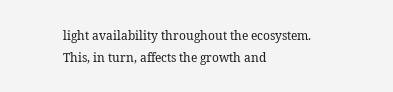light availability throughout the ecosystem. This, in turn, affects the growth and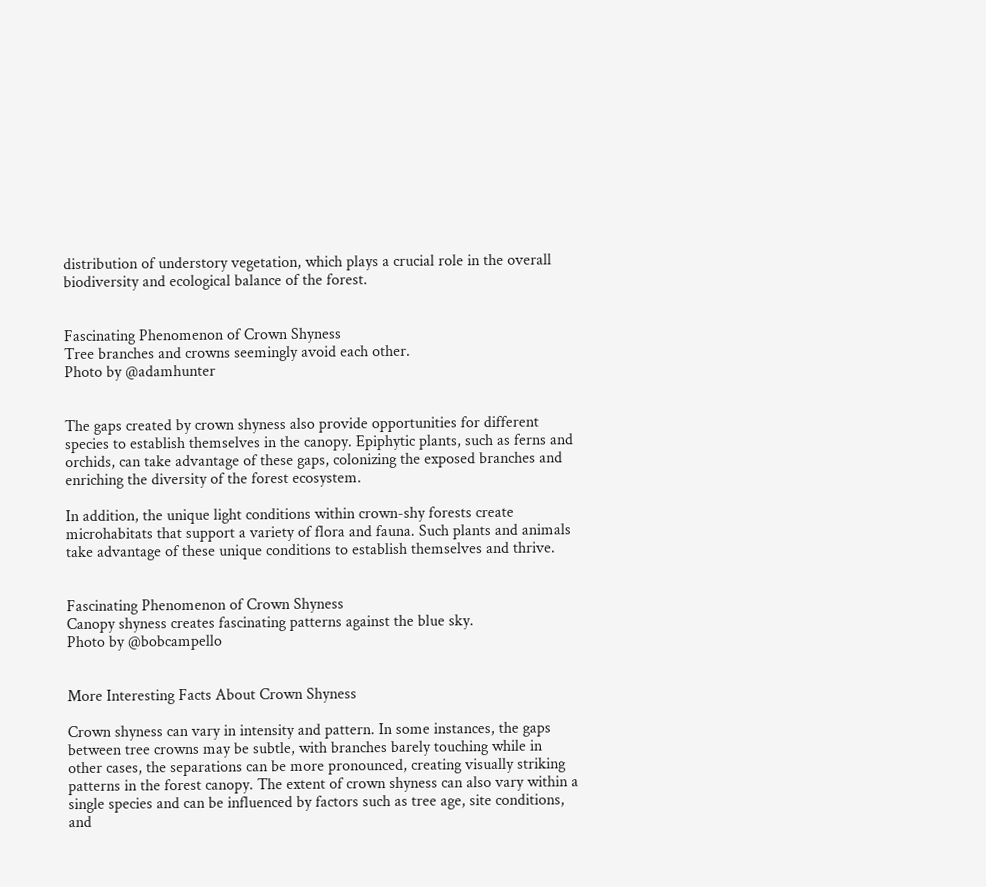distribution of understory vegetation, which plays a crucial role in the overall biodiversity and ecological balance of the forest.


Fascinating Phenomenon of Crown Shyness
Tree branches and crowns seemingly avoid each other.
Photo by @adamhunter


The gaps created by crown shyness also provide opportunities for different species to establish themselves in the canopy. Epiphytic plants, such as ferns and orchids, can take advantage of these gaps, colonizing the exposed branches and enriching the diversity of the forest ecosystem.

In addition, the unique light conditions within crown-shy forests create microhabitats that support a variety of flora and fauna. Such plants and animals take advantage of these unique conditions to establish themselves and thrive.


Fascinating Phenomenon of Crown Shyness
Canopy shyness creates fascinating patterns against the blue sky.
Photo by @bobcampello


More Interesting Facts About Crown Shyness

Crown shyness can vary in intensity and pattern. In some instances, the gaps between tree crowns may be subtle, with branches barely touching while in other cases, the separations can be more pronounced, creating visually striking patterns in the forest canopy. The extent of crown shyness can also vary within a single species and can be influenced by factors such as tree age, site conditions, and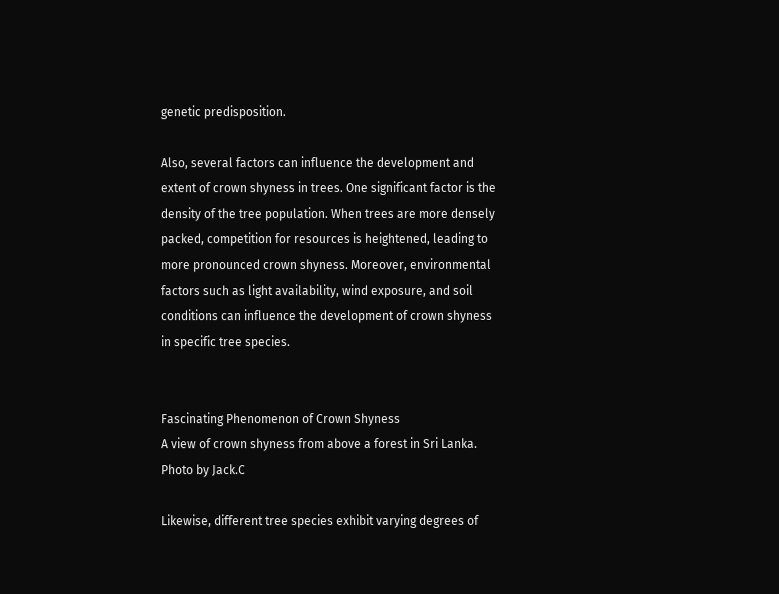genetic predisposition.

Also, several factors can influence the development and extent of crown shyness in trees. One significant factor is the density of the tree population. When trees are more densely packed, competition for resources is heightened, leading to more pronounced crown shyness. Moreover, environmental factors such as light availability, wind exposure, and soil conditions can influence the development of crown shyness in specific tree species.


Fascinating Phenomenon of Crown Shyness
A view of crown shyness from above a forest in Sri Lanka.
Photo by Jack.C

Likewise, different tree species exhibit varying degrees of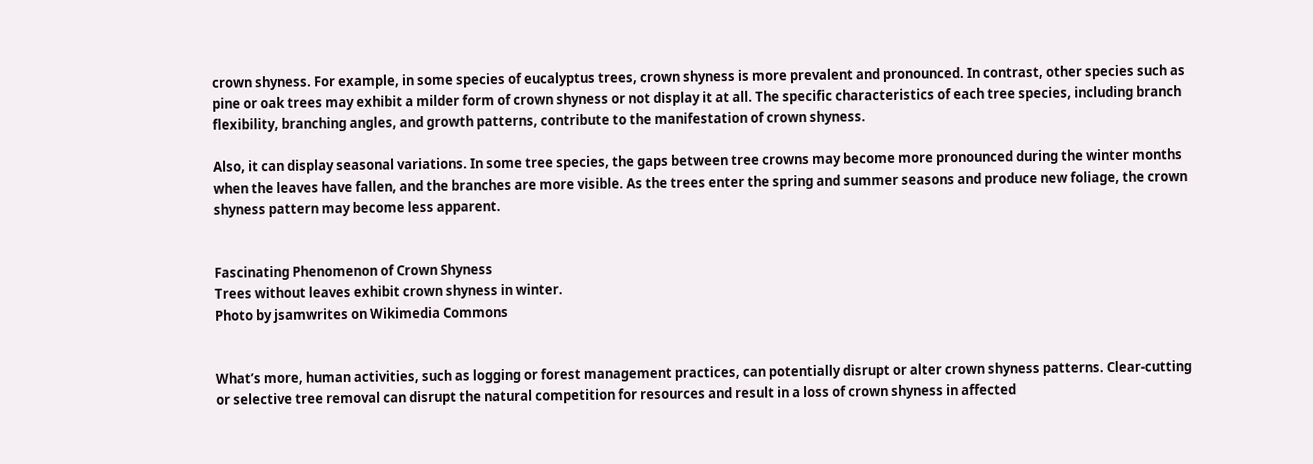crown shyness. For example, in some species of eucalyptus trees, crown shyness is more prevalent and pronounced. In contrast, other species such as pine or oak trees may exhibit a milder form of crown shyness or not display it at all. The specific characteristics of each tree species, including branch flexibility, branching angles, and growth patterns, contribute to the manifestation of crown shyness.

Also, it can display seasonal variations. In some tree species, the gaps between tree crowns may become more pronounced during the winter months when the leaves have fallen, and the branches are more visible. As the trees enter the spring and summer seasons and produce new foliage, the crown shyness pattern may become less apparent.


Fascinating Phenomenon of Crown Shyness
Trees without leaves exhibit crown shyness in winter.
Photo by jsamwrites on Wikimedia Commons


What’s more, human activities, such as logging or forest management practices, can potentially disrupt or alter crown shyness patterns. Clear-cutting or selective tree removal can disrupt the natural competition for resources and result in a loss of crown shyness in affected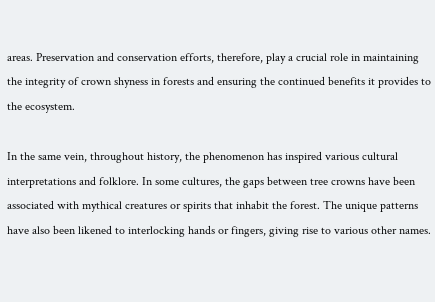areas. Preservation and conservation efforts, therefore, play a crucial role in maintaining the integrity of crown shyness in forests and ensuring the continued benefits it provides to the ecosystem.

In the same vein, throughout history, the phenomenon has inspired various cultural interpretations and folklore. In some cultures, the gaps between tree crowns have been associated with mythical creatures or spirits that inhabit the forest. The unique patterns have also been likened to interlocking hands or fingers, giving rise to various other names.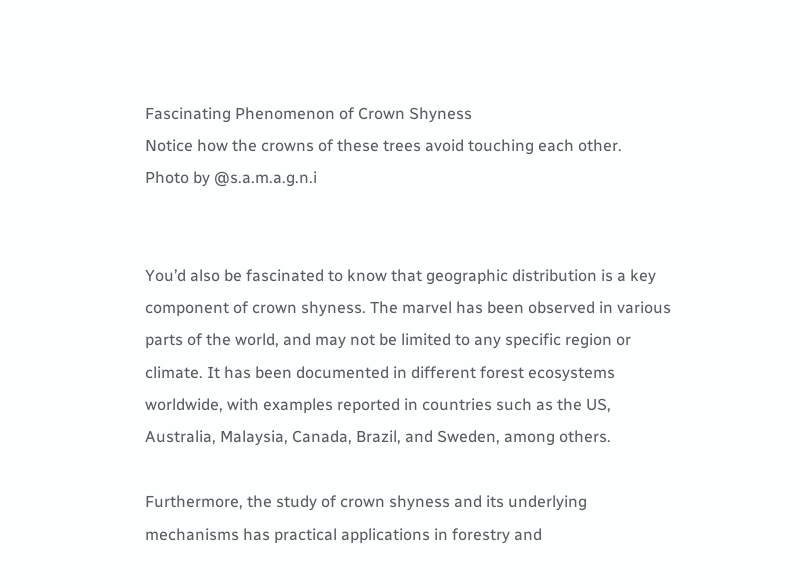Fascinating Phenomenon of Crown Shyness
Notice how the crowns of these trees avoid touching each other.
Photo by @s.a.m.a.g.n.i


You’d also be fascinated to know that geographic distribution is a key component of crown shyness. The marvel has been observed in various parts of the world, and may not be limited to any specific region or climate. It has been documented in different forest ecosystems worldwide, with examples reported in countries such as the US, Australia, Malaysia, Canada, Brazil, and Sweden, among others.

Furthermore, the study of crown shyness and its underlying mechanisms has practical applications in forestry and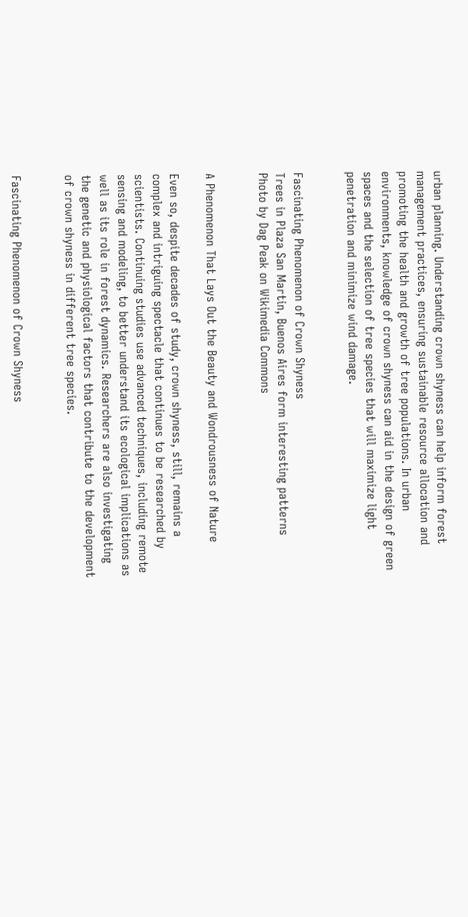urban planning. Understanding crown shyness can help inform forest management practices, ensuring sustainable resource allocation and promoting the health and growth of tree populations. In urban environments, knowledge of crown shyness can aid in the design of green spaces and the selection of tree species that will maximize light penetration and minimize wind damage.


Fascinating Phenomenon of Crown Shyness
Trees in Plaza San Martin, Buenos Aires form interesting patterns
Photo by Dag Peak on Wikimedia Commons


A Phenomenon That Lays Out the Beauty and Wondrousness of Nature

Even so, despite decades of study, crown shyness, still, remains a complex and intriguing spectacle that continues to be researched by scientists. Continuing studies use advanced techniques, including remote sensing and modeling, to better understand its ecological implications as well as its role in forest dynamics. Researchers are also investigating the genetic and physiological factors that contribute to the development of crown shyness in different tree species.


Fascinating Phenomenon of Crown Shyness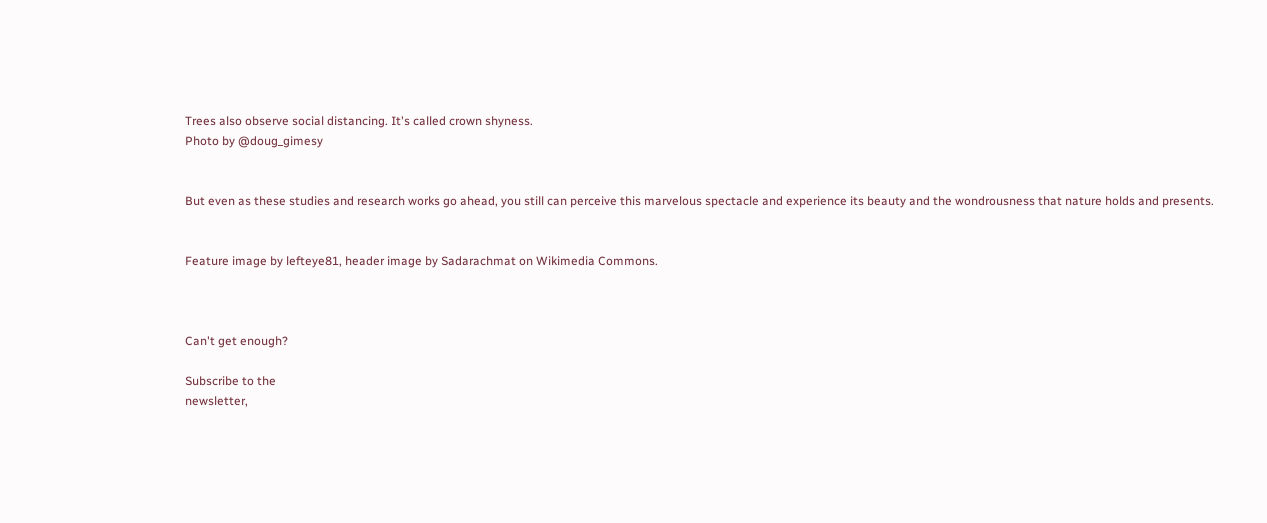Trees also observe social distancing. It's called crown shyness.
Photo by @doug_gimesy


But even as these studies and research works go ahead, you still can perceive this marvelous spectacle and experience its beauty and the wondrousness that nature holds and presents.


Feature image by lefteye81, header image by Sadarachmat on Wikimedia Commons.



Can't get enough?

Subscribe to the
newsletter,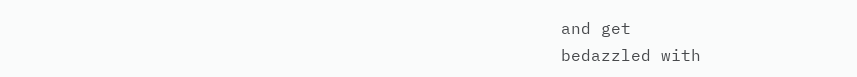and get
bedazzled with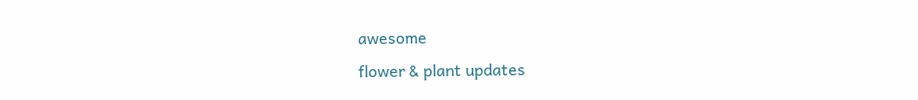awesome
flower & plant updates